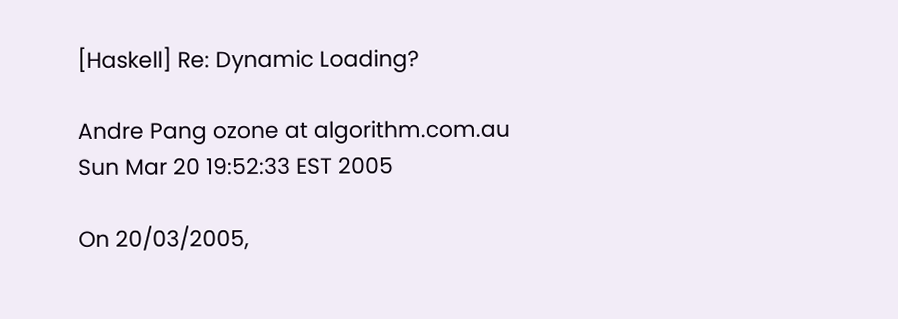[Haskell] Re: Dynamic Loading?

Andre Pang ozone at algorithm.com.au
Sun Mar 20 19:52:33 EST 2005

On 20/03/2005,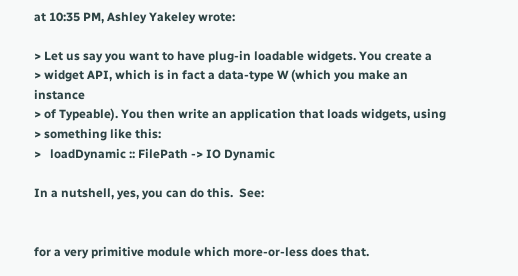at 10:35 PM, Ashley Yakeley wrote:

> Let us say you want to have plug-in loadable widgets. You create a
> widget API, which is in fact a data-type W (which you make an instance
> of Typeable). You then write an application that loads widgets, using
> something like this:
>   loadDynamic :: FilePath -> IO Dynamic

In a nutshell, yes, you can do this.  See:


for a very primitive module which more-or-less does that.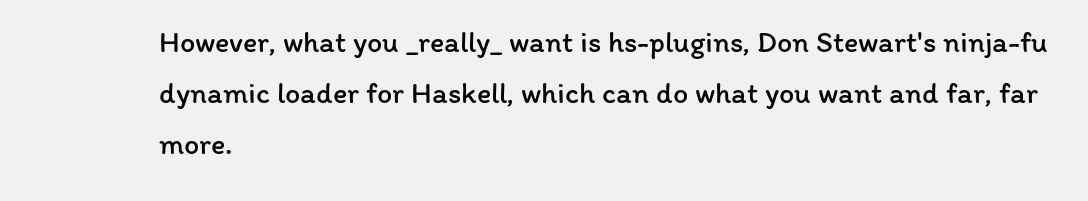However, what you _really_ want is hs-plugins, Don Stewart's ninja-fu
dynamic loader for Haskell, which can do what you want and far, far
more.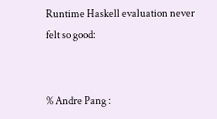Runtime Haskell evaluation never felt so good:


% Andre Pang :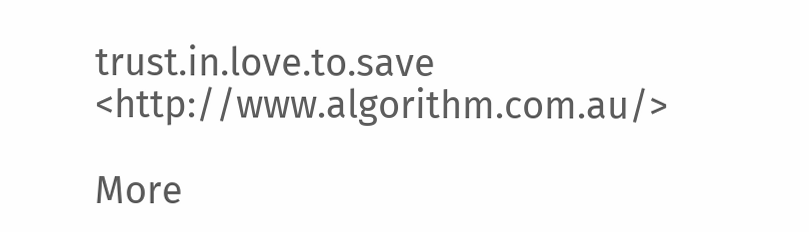trust.in.love.to.save  <http://www.algorithm.com.au/>

More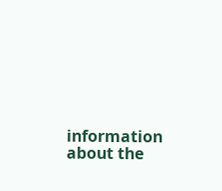information about the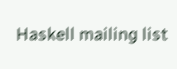Haskell mailing list